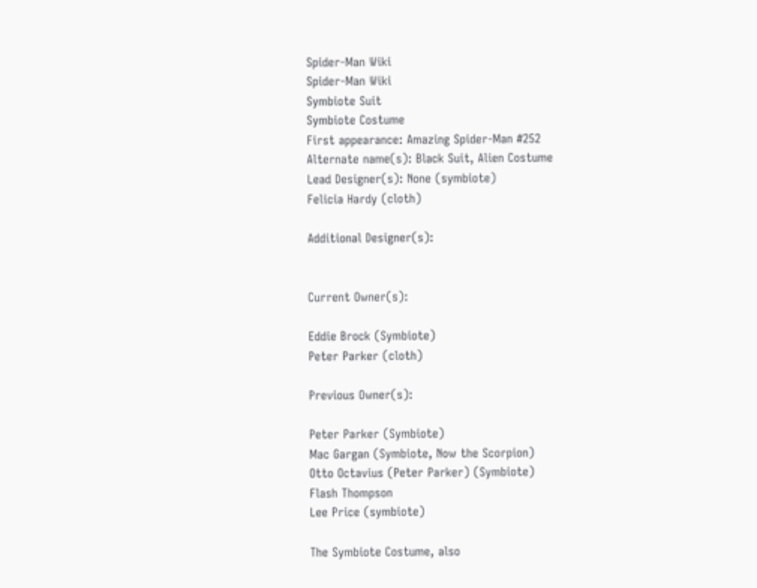Spider-Man Wiki
Spider-Man Wiki
Symbiote Suit
Symbiote Costume
First appearance: Amazing Spider-Man #252
Alternate name(s): Black Suit, Alien Costume
Lead Designer(s): None (symbiote)
Felicia Hardy (cloth)

Additional Designer(s):


Current Owner(s):

Eddie Brock (Symbiote)
Peter Parker (cloth)

Previous Owner(s):

Peter Parker (Symbiote)
Mac Gargan (Symbiote, Now the Scorpion)
Otto Octavius (Peter Parker) (Symbiote)
Flash Thompson
Lee Price (symbiote)

The Symbiote Costume, also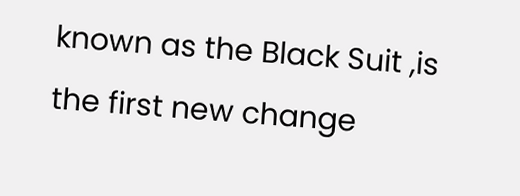known as the Black Suit ,is the first new change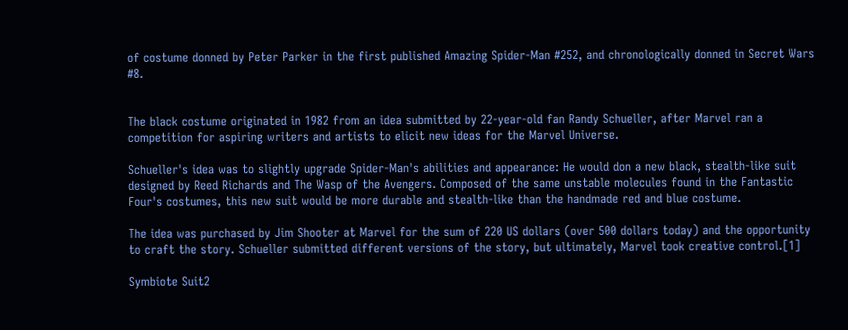of costume donned by Peter Parker in the first published Amazing Spider-Man #252, and chronologically donned in Secret Wars #8.


The black costume originated in 1982 from an idea submitted by 22-year-old fan Randy Schueller, after Marvel ran a competition for aspiring writers and artists to elicit new ideas for the Marvel Universe.

Schueller's idea was to slightly upgrade Spider-Man's abilities and appearance: He would don a new black, stealth-like suit designed by Reed Richards and The Wasp of the Avengers. Composed of the same unstable molecules found in the Fantastic Four's costumes, this new suit would be more durable and stealth-like than the handmade red and blue costume.

The idea was purchased by Jim Shooter at Marvel for the sum of 220 US dollars (over 500 dollars today) and the opportunity to craft the story. Schueller submitted different versions of the story, but ultimately, Marvel took creative control.[1]

Symbiote Suit2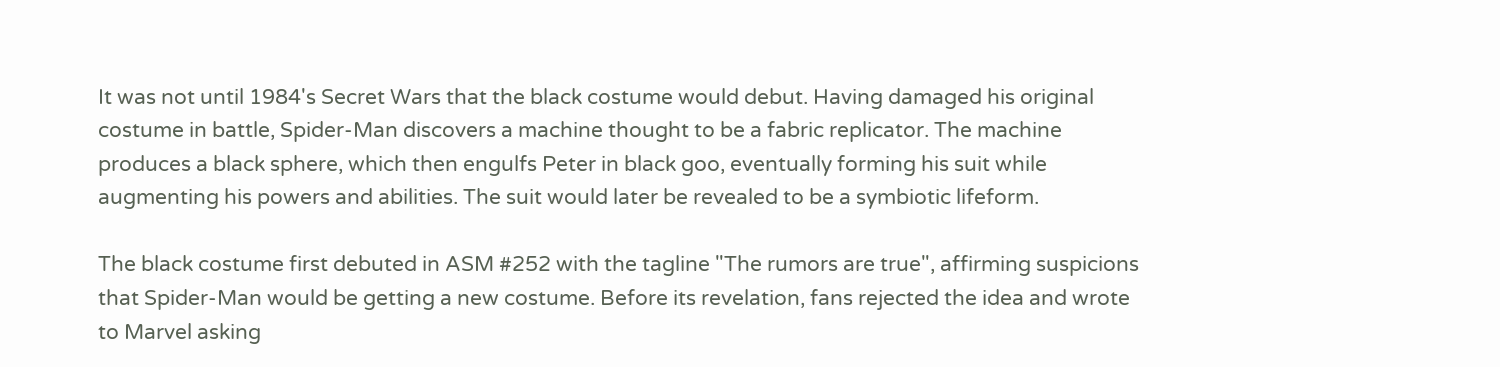It was not until 1984's Secret Wars that the black costume would debut. Having damaged his original costume in battle, Spider-Man discovers a machine thought to be a fabric replicator. The machine produces a black sphere, which then engulfs Peter in black goo, eventually forming his suit while augmenting his powers and abilities. The suit would later be revealed to be a symbiotic lifeform.

The black costume first debuted in ASM #252 with the tagline "The rumors are true", affirming suspicions that Spider-Man would be getting a new costume. Before its revelation, fans rejected the idea and wrote to Marvel asking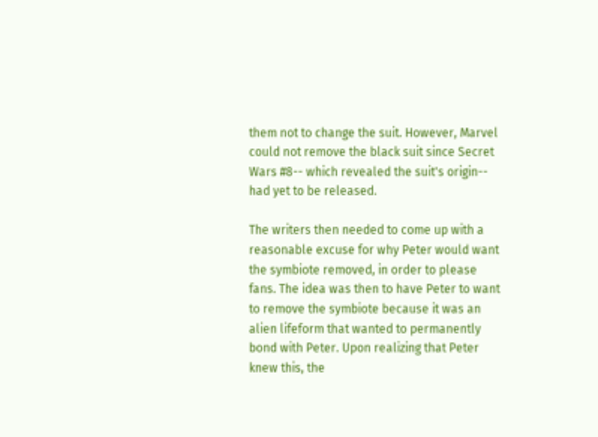them not to change the suit. However, Marvel could not remove the black suit since Secret Wars #8-- which revealed the suit's origin-- had yet to be released.

The writers then needed to come up with a reasonable excuse for why Peter would want the symbiote removed, in order to please fans. The idea was then to have Peter to want to remove the symbiote because it was an alien lifeform that wanted to permanently bond with Peter. Upon realizing that Peter knew this, the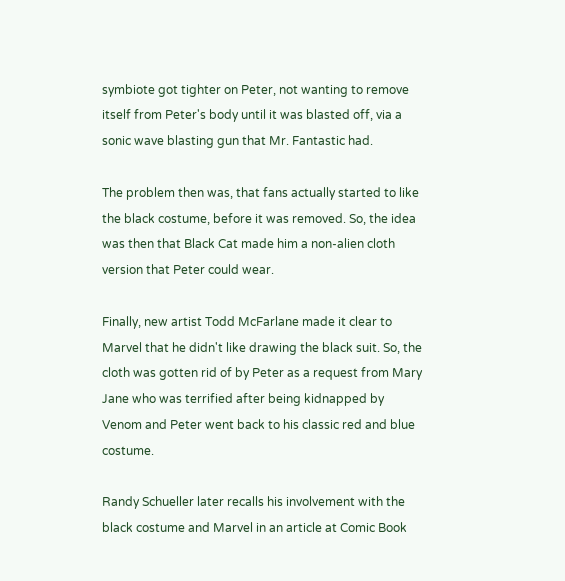symbiote got tighter on Peter, not wanting to remove itself from Peter's body until it was blasted off, via a sonic wave blasting gun that Mr. Fantastic had.

The problem then was, that fans actually started to like the black costume, before it was removed. So, the idea was then that Black Cat made him a non-alien cloth version that Peter could wear.

Finally, new artist Todd McFarlane made it clear to Marvel that he didn't like drawing the black suit. So, the cloth was gotten rid of by Peter as a request from Mary Jane who was terrified after being kidnapped by Venom and Peter went back to his classic red and blue costume.

Randy Schueller later recalls his involvement with the black costume and Marvel in an article at Comic Book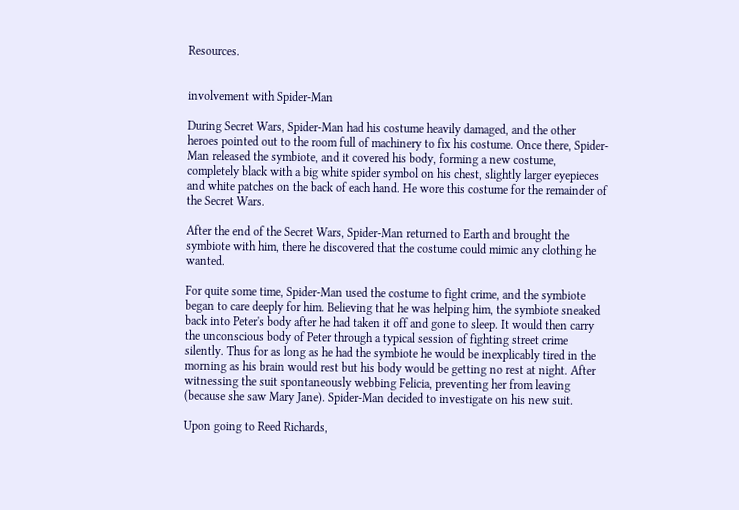Resources.


involvement with Spider-Man

During Secret Wars, Spider-Man had his costume heavily damaged, and the other heroes pointed out to the room full of machinery to fix his costume. Once there, Spider-Man released the symbiote, and it covered his body, forming a new costume, completely black with a big white spider symbol on his chest, slightly larger eyepieces and white patches on the back of each hand. He wore this costume for the remainder of the Secret Wars.

After the end of the Secret Wars, Spider-Man returned to Earth and brought the symbiote with him, there he discovered that the costume could mimic any clothing he wanted.

For quite some time, Spider-Man used the costume to fight crime, and the symbiote began to care deeply for him. Believing that he was helping him, the symbiote sneaked back into Peter's body after he had taken it off and gone to sleep. It would then carry the unconscious body of Peter through a typical session of fighting street crime silently. Thus for as long as he had the symbiote he would be inexplicably tired in the morning as his brain would rest but his body would be getting no rest at night. After witnessing the suit spontaneously webbing Felicia, preventing her from leaving (because she saw Mary Jane). Spider-Man decided to investigate on his new suit.

Upon going to Reed Richards,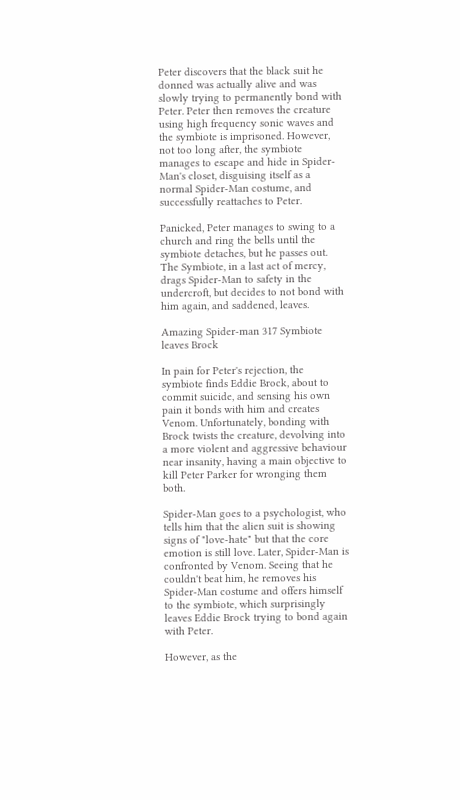Peter discovers that the black suit he donned was actually alive and was slowly trying to permanently bond with Peter. Peter then removes the creature using high frequency sonic waves and the symbiote is imprisoned. However, not too long after, the symbiote manages to escape and hide in Spider-Man's closet, disguising itself as a normal Spider-Man costume, and successfully reattaches to Peter.

Panicked, Peter manages to swing to a church and ring the bells until the symbiote detaches, but he passes out. The Symbiote, in a last act of mercy, drags Spider-Man to safety in the undercroft, but decides to not bond with him again, and saddened, leaves.

Amazing Spider-man 317 Symbiote leaves Brock

In pain for Peter's rejection, the symbiote finds Eddie Brock, about to commit suicide, and sensing his own pain it bonds with him and creates Venom. Unfortunately, bonding with Brock twists the creature, devolving into a more violent and aggressive behaviour near insanity, having a main objective to kill Peter Parker for wronging them both.

Spider-Man goes to a psychologist, who tells him that the alien suit is showing signs of "love-hate" but that the core emotion is still love. Later, Spider-Man is confronted by Venom. Seeing that he couldn't beat him, he removes his Spider-Man costume and offers himself to the symbiote, which surprisingly leaves Eddie Brock trying to bond again with Peter.

However, as the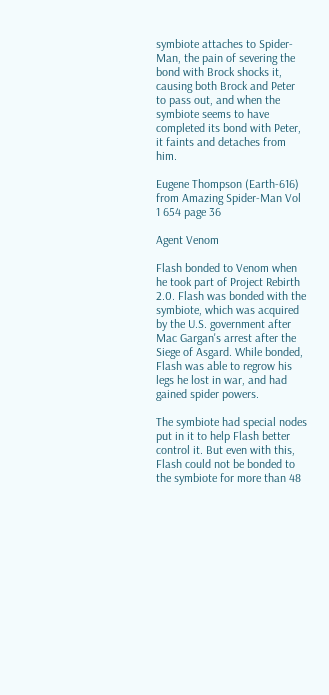symbiote attaches to Spider-Man, the pain of severing the bond with Brock shocks it, causing both Brock and Peter to pass out, and when the symbiote seems to have completed its bond with Peter, it faints and detaches from him.

Eugene Thompson (Earth-616) from Amazing Spider-Man Vol 1 654 page 36

Agent Venom

Flash bonded to Venom when he took part of Project Rebirth 2.0. Flash was bonded with the symbiote, which was acquired by the U.S. government after Mac Gargan's arrest after the Siege of Asgard. While bonded, Flash was able to regrow his legs he lost in war, and had gained spider powers.

The symbiote had special nodes put in it to help Flash better control it. But even with this, Flash could not be bonded to the symbiote for more than 48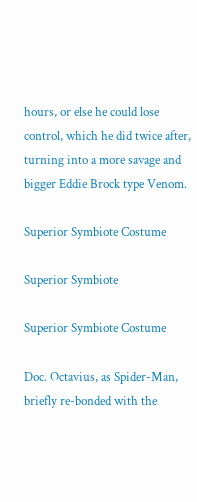hours, or else he could lose control, which he did twice after, turning into a more savage and bigger Eddie Brock type Venom.

Superior Symbiote Costume

Superior Symbiote

Superior Symbiote Costume

Doc. Octavius, as Spider-Man, briefly re-bonded with the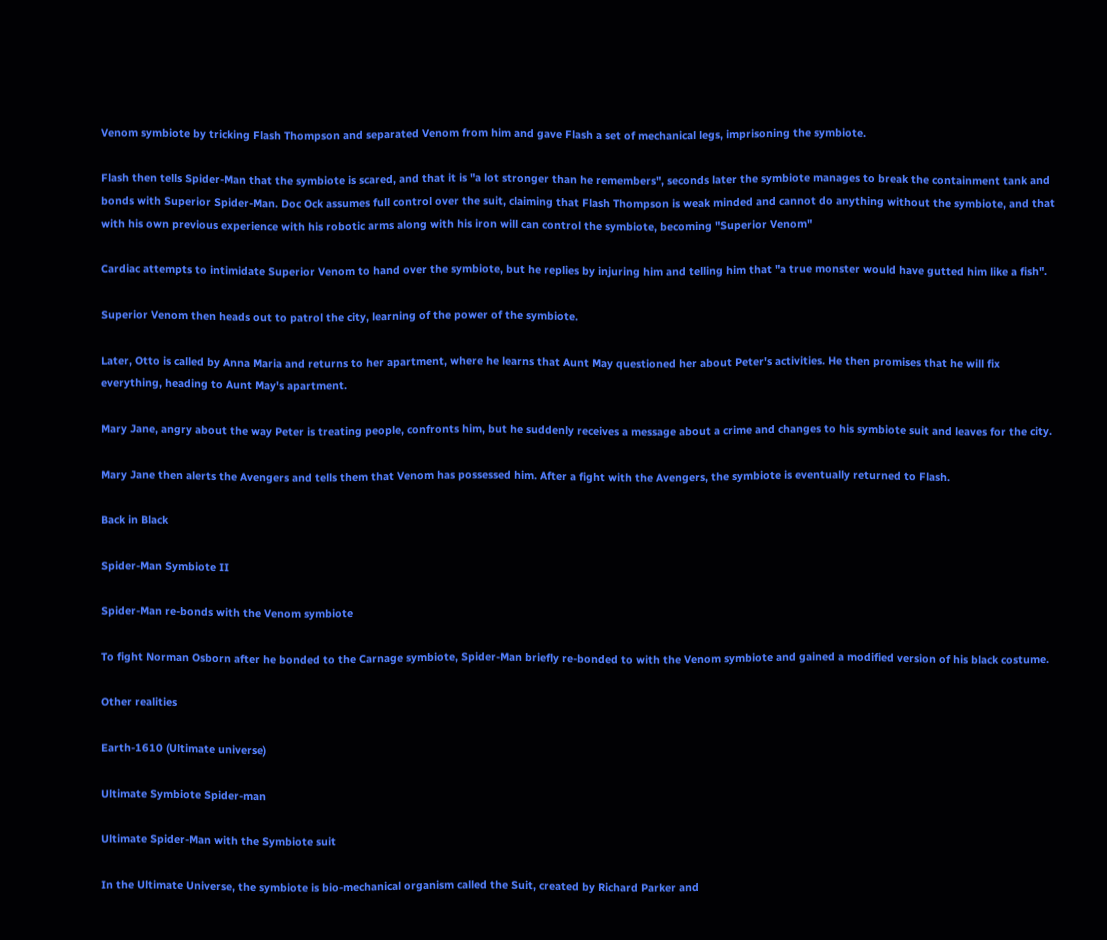Venom symbiote by tricking Flash Thompson and separated Venom from him and gave Flash a set of mechanical legs, imprisoning the symbiote.

Flash then tells Spider-Man that the symbiote is scared, and that it is "a lot stronger than he remembers", seconds later the symbiote manages to break the containment tank and bonds with Superior Spider-Man. Doc Ock assumes full control over the suit, claiming that Flash Thompson is weak minded and cannot do anything without the symbiote, and that with his own previous experience with his robotic arms along with his iron will can control the symbiote, becoming "Superior Venom"

Cardiac attempts to intimidate Superior Venom to hand over the symbiote, but he replies by injuring him and telling him that "a true monster would have gutted him like a fish".

Superior Venom then heads out to patrol the city, learning of the power of the symbiote.

Later, Otto is called by Anna Maria and returns to her apartment, where he learns that Aunt May questioned her about Peter's activities. He then promises that he will fix everything, heading to Aunt May's apartment.

Mary Jane, angry about the way Peter is treating people, confronts him, but he suddenly receives a message about a crime and changes to his symbiote suit and leaves for the city.

Mary Jane then alerts the Avengers and tells them that Venom has possessed him. After a fight with the Avengers, the symbiote is eventually returned to Flash.

Back in Black

Spider-Man Symbiote II

Spider-Man re-bonds with the Venom symbiote

To fight Norman Osborn after he bonded to the Carnage symbiote, Spider-Man briefly re-bonded to with the Venom symbiote and gained a modified version of his black costume.

Other realities

Earth-1610 (Ultimate universe)

Ultimate Symbiote Spider-man

Ultimate Spider-Man with the Symbiote suit

In the Ultimate Universe, the symbiote is bio-mechanical organism called the Suit, created by Richard Parker and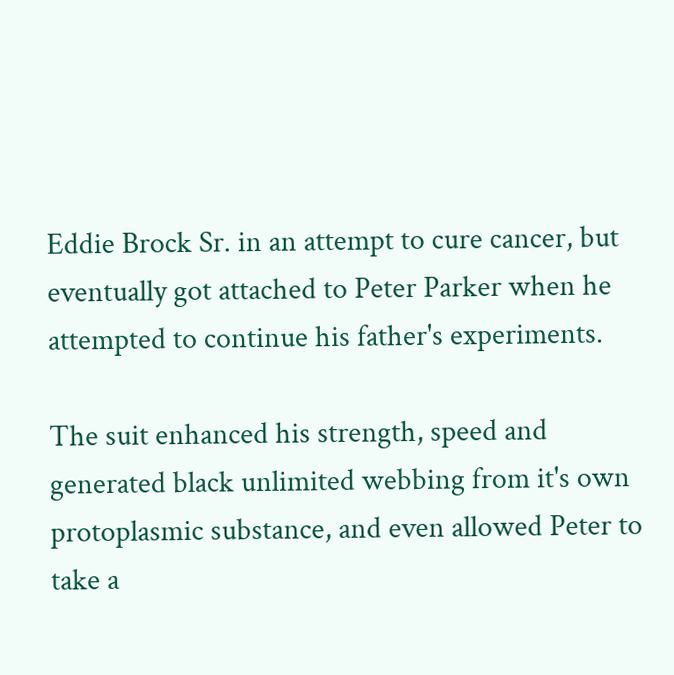Eddie Brock Sr. in an attempt to cure cancer, but eventually got attached to Peter Parker when he attempted to continue his father's experiments.

The suit enhanced his strength, speed and generated black unlimited webbing from it's own protoplasmic substance, and even allowed Peter to take a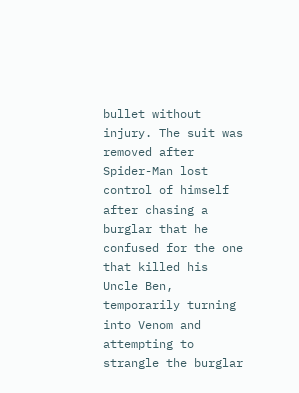bullet without injury. The suit was removed after Spider-Man lost control of himself after chasing a burglar that he confused for the one that killed his Uncle Ben, temporarily turning into Venom and attempting to strangle the burglar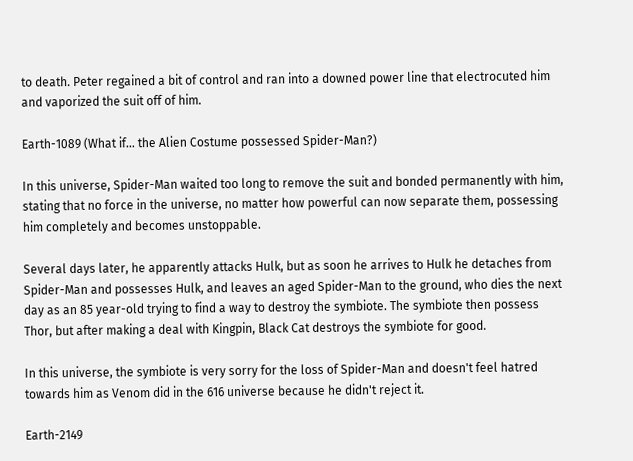to death. Peter regained a bit of control and ran into a downed power line that electrocuted him and vaporized the suit off of him.

Earth-1089 (What if... the Alien Costume possessed Spider-Man?)

In this universe, Spider-Man waited too long to remove the suit and bonded permanently with him, stating that no force in the universe, no matter how powerful can now separate them, possessing him completely and becomes unstoppable.

Several days later, he apparently attacks Hulk, but as soon he arrives to Hulk he detaches from Spider-Man and possesses Hulk, and leaves an aged Spider-Man to the ground, who dies the next day as an 85 year-old trying to find a way to destroy the symbiote. The symbiote then possess Thor, but after making a deal with Kingpin, Black Cat destroys the symbiote for good.

In this universe, the symbiote is very sorry for the loss of Spider-Man and doesn't feel hatred towards him as Venom did in the 616 universe because he didn't reject it.

Earth-2149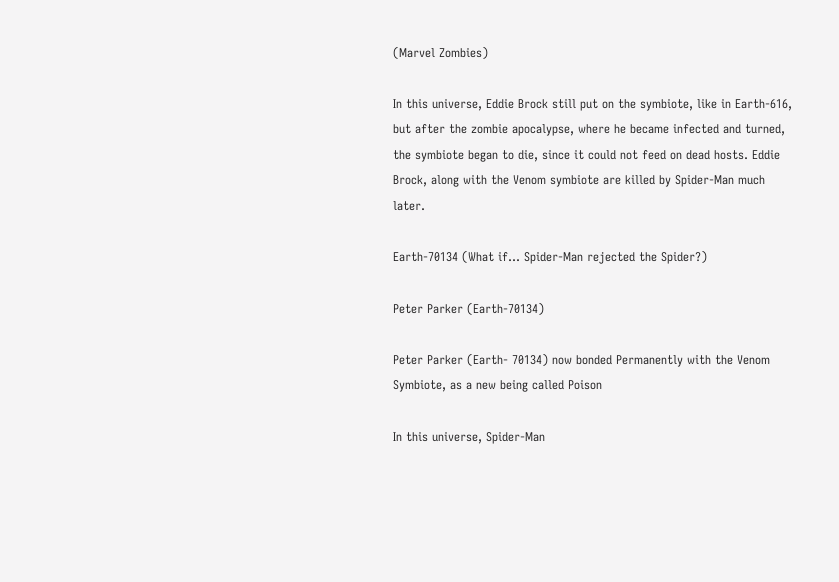(Marvel Zombies)

In this universe, Eddie Brock still put on the symbiote, like in Earth-616, but after the zombie apocalypse, where he became infected and turned, the symbiote began to die, since it could not feed on dead hosts. Eddie Brock, along with the Venom symbiote are killed by Spider-Man much later.

Earth-70134 (What if... Spider-Man rejected the Spider?)

Peter Parker (Earth-70134)

Peter Parker (Earth- 70134) now bonded Permanently with the Venom Symbiote, as a new being called Poison

In this universe, Spider-Man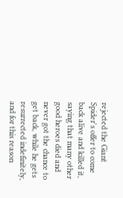rejected the Giant Spider's offer to come back alive and killed it, saying that many other good heroes died and never got the chance to get back, while he gets resurrected indefinitely, and for this reason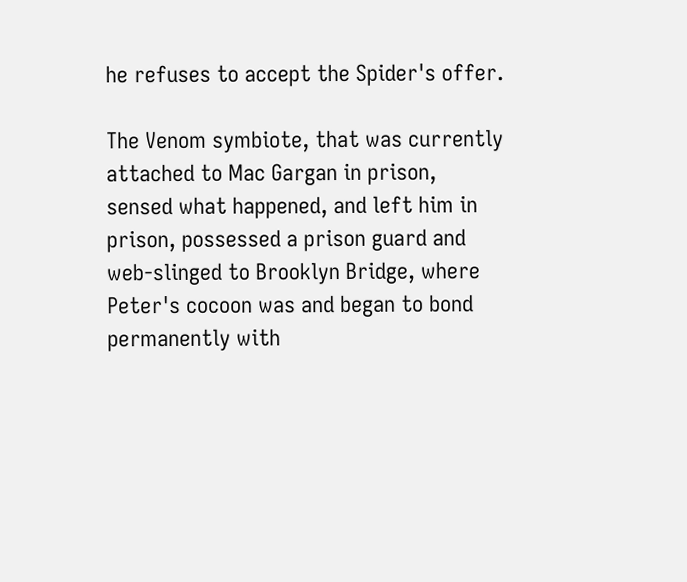he refuses to accept the Spider's offer.

The Venom symbiote, that was currently attached to Mac Gargan in prison, sensed what happened, and left him in prison, possessed a prison guard and web-slinged to Brooklyn Bridge, where Peter's cocoon was and began to bond permanently with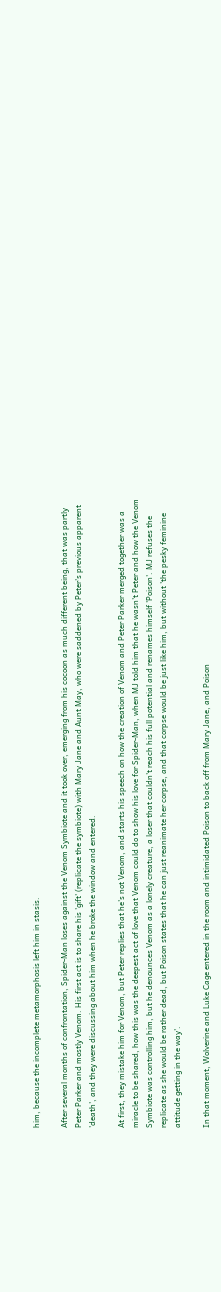him, because the incomplete metamorphosis left him in stasis.

After several months of confrontation, Spider-Man loses against the Venom Symbiote and it took over, emerging from his cocoon as much different being, that was partly Peter Parker and mostly Venom. His first act is to share his 'gift' (replicate the symbiote) with Mary Jane and Aunt May, who were saddened by Peter's previous apparent 'death', and they were discussing about him when he broke the window and entered.

At first, they mistake him for Venom, but Peter replies that he's not Venom, and starts his speech on how the creation of Venom and Peter Parker merged together was a miracle to be shared, how this was the deepest act of love that Venom could do to show his love for Spider-Man, when MJ told him that he wasn't Peter and how the Venom Symbiote was controlling him, but he denounces Venom as a lonely creature, a loser that couldn't reach his full potential and renames himself 'Poison'. MJ refuses the replicate as she would be rather dead, but Poison states that he can just reanimate her corpse, and that corpse would be just like him, but without 'the pesky feminine attitude getting in the way'.

In that moment, Wolverine and Luke Cage entered in the room and intimidated Poison to back off from Mary Jane, and Poison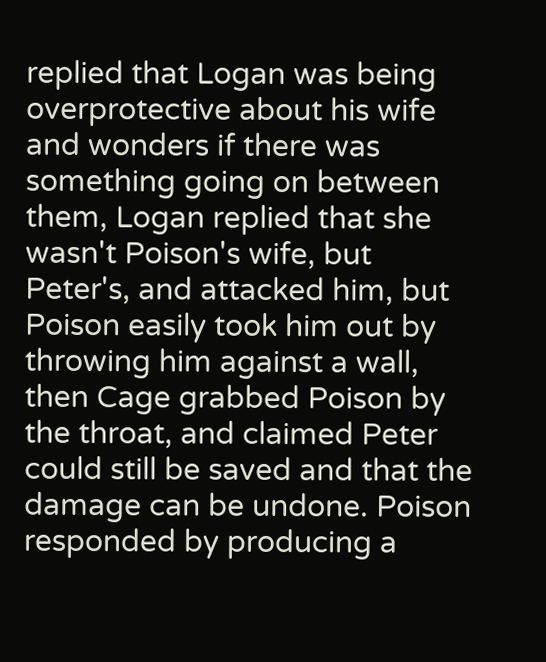replied that Logan was being overprotective about his wife and wonders if there was something going on between them, Logan replied that she wasn't Poison's wife, but Peter's, and attacked him, but Poison easily took him out by throwing him against a wall, then Cage grabbed Poison by the throat, and claimed Peter could still be saved and that the damage can be undone. Poison responded by producing a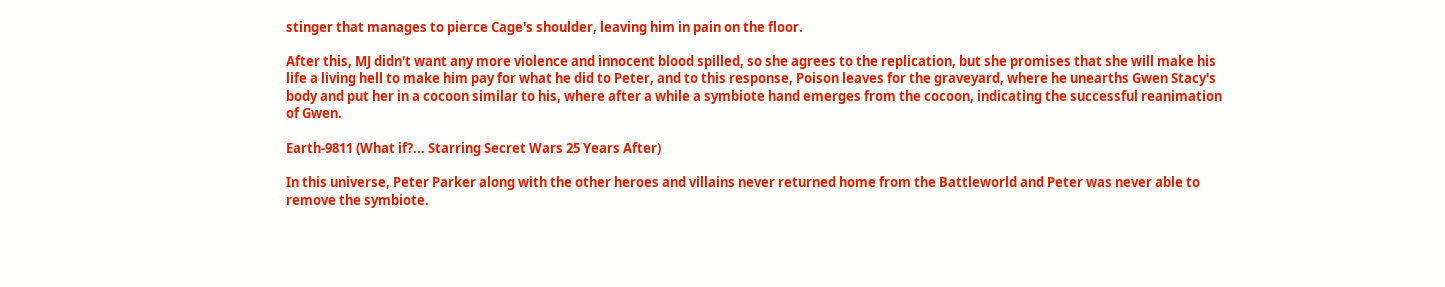stinger that manages to pierce Cage's shoulder, leaving him in pain on the floor.

After this, MJ didn't want any more violence and innocent blood spilled, so she agrees to the replication, but she promises that she will make his life a living hell to make him pay for what he did to Peter, and to this response, Poison leaves for the graveyard, where he unearths Gwen Stacy's body and put her in a cocoon similar to his, where after a while a symbiote hand emerges from the cocoon, indicating the successful reanimation of Gwen.

Earth-9811 (What if?... Starring Secret Wars 25 Years After)

In this universe, Peter Parker along with the other heroes and villains never returned home from the Battleworld and Peter was never able to remove the symbiote.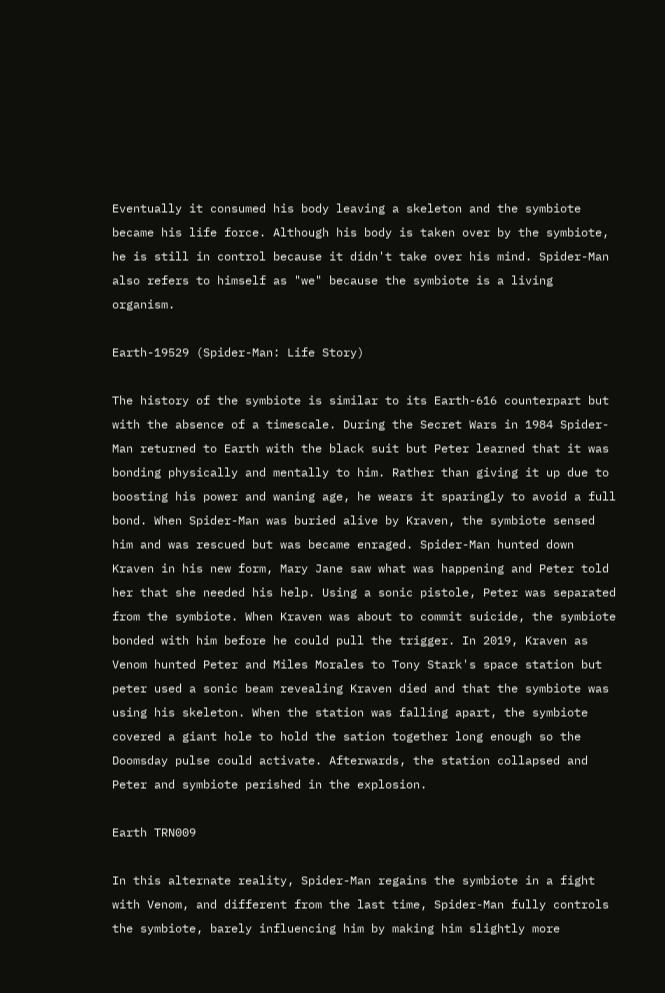Eventually it consumed his body leaving a skeleton and the symbiote became his life force. Although his body is taken over by the symbiote, he is still in control because it didn't take over his mind. Spider-Man also refers to himself as "we" because the symbiote is a living organism.

Earth-19529 (Spider-Man: Life Story)

The history of the symbiote is similar to its Earth-616 counterpart but with the absence of a timescale. During the Secret Wars in 1984 Spider-Man returned to Earth with the black suit but Peter learned that it was bonding physically and mentally to him. Rather than giving it up due to boosting his power and waning age, he wears it sparingly to avoid a full bond. When Spider-Man was buried alive by Kraven, the symbiote sensed him and was rescued but was became enraged. Spider-Man hunted down Kraven in his new form, Mary Jane saw what was happening and Peter told her that she needed his help. Using a sonic pistole, Peter was separated from the symbiote. When Kraven was about to commit suicide, the symbiote bonded with him before he could pull the trigger. In 2019, Kraven as Venom hunted Peter and Miles Morales to Tony Stark's space station but peter used a sonic beam revealing Kraven died and that the symbiote was using his skeleton. When the station was falling apart, the symbiote covered a giant hole to hold the sation together long enough so the Doomsday pulse could activate. Afterwards, the station collapsed and Peter and symbiote perished in the explosion.

Earth TRN009

In this alternate reality, Spider-Man regains the symbiote in a fight with Venom, and different from the last time, Spider-Man fully controls the symbiote, barely influencing him by making him slightly more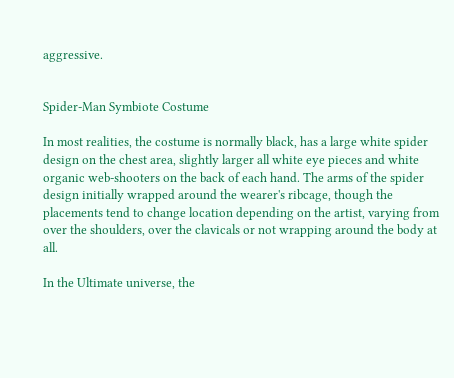aggressive.


Spider-Man Symbiote Costume

In most realities, the costume is normally black, has a large white spider design on the chest area, slightly larger all white eye pieces and white organic web-shooters on the back of each hand. The arms of the spider design initially wrapped around the wearer's ribcage, though the placements tend to change location depending on the artist, varying from over the shoulders, over the clavicals or not wrapping around the body at all.

In the Ultimate universe, the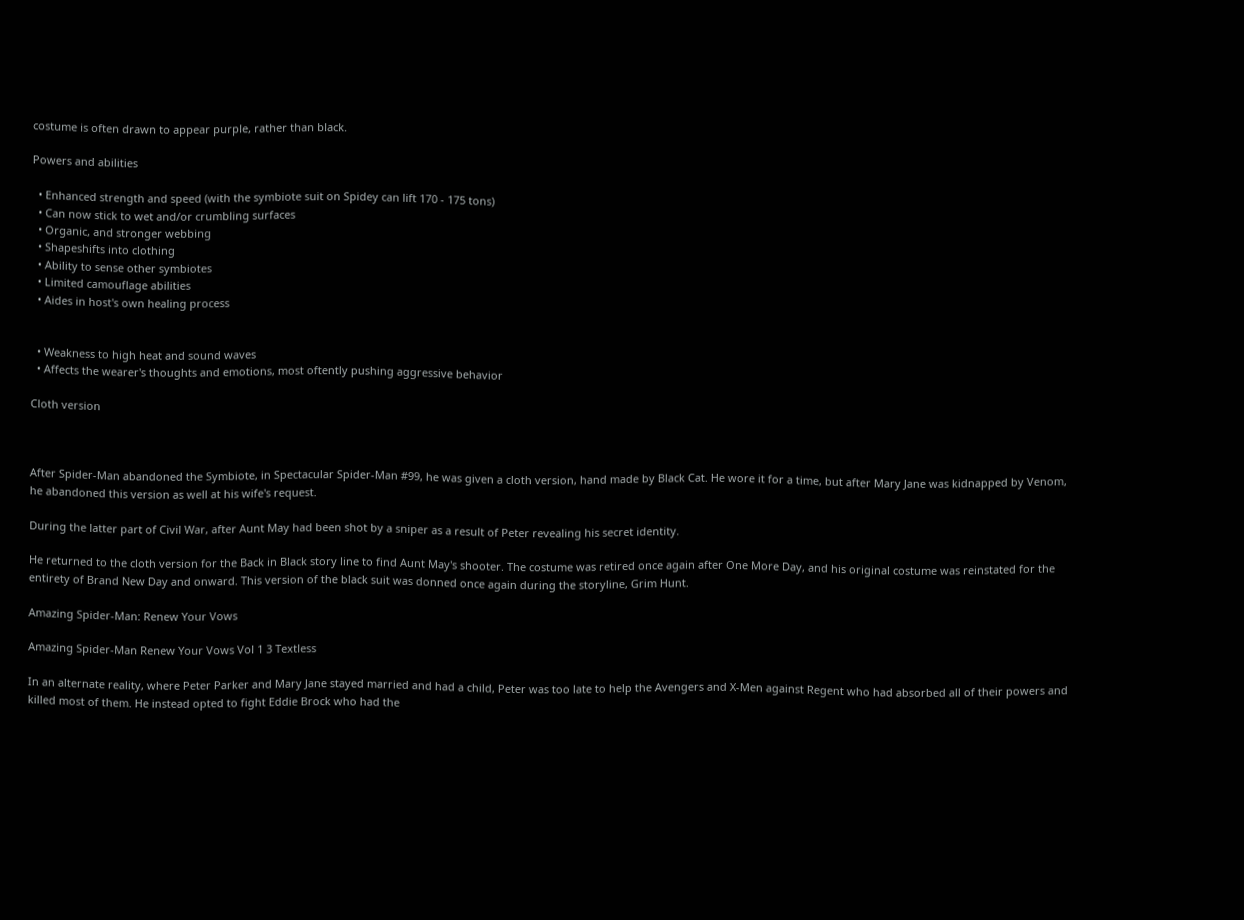costume is often drawn to appear purple, rather than black.

Powers and abilities

  • Enhanced strength and speed (with the symbiote suit on Spidey can lift 170 - 175 tons)
  • Can now stick to wet and/or crumbling surfaces
  • Organic, and stronger webbing
  • Shapeshifts into clothing
  • Ability to sense other symbiotes
  • Limited camouflage abilities
  • Aides in host's own healing process


  • Weakness to high heat and sound waves
  • Affects the wearer's thoughts and emotions, most oftently pushing aggressive behavior

Cloth version



After Spider-Man abandoned the Symbiote, in Spectacular Spider-Man #99, he was given a cloth version, hand made by Black Cat. He wore it for a time, but after Mary Jane was kidnapped by Venom, he abandoned this version as well at his wife's request.

During the latter part of Civil War, after Aunt May had been shot by a sniper as a result of Peter revealing his secret identity.

He returned to the cloth version for the Back in Black story line to find Aunt May's shooter. The costume was retired once again after One More Day, and his original costume was reinstated for the entirety of Brand New Day and onward. This version of the black suit was donned once again during the storyline, Grim Hunt.

Amazing Spider-Man: Renew Your Vows

Amazing Spider-Man Renew Your Vows Vol 1 3 Textless

In an alternate reality, where Peter Parker and Mary Jane stayed married and had a child, Peter was too late to help the Avengers and X-Men against Regent who had absorbed all of their powers and killed most of them. He instead opted to fight Eddie Brock who had the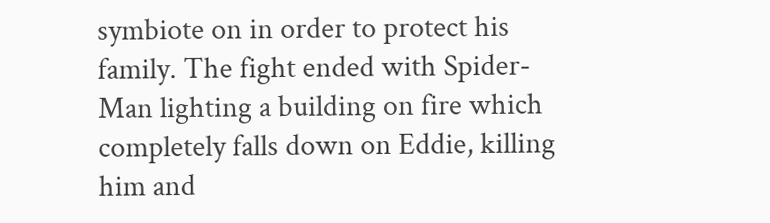symbiote on in order to protect his family. The fight ended with Spider-Man lighting a building on fire which completely falls down on Eddie, killing him and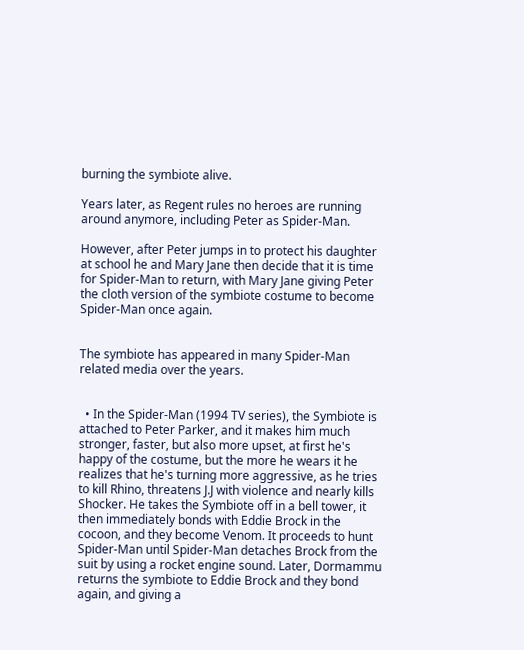burning the symbiote alive.

Years later, as Regent rules no heroes are running around anymore, including Peter as Spider-Man.

However, after Peter jumps in to protect his daughter at school he and Mary Jane then decide that it is time for Spider-Man to return, with Mary Jane giving Peter the cloth version of the symbiote costume to become Spider-Man once again.


The symbiote has appeared in many Spider-Man related media over the years.


  • In the Spider-Man (1994 TV series), the Symbiote is attached to Peter Parker, and it makes him much stronger, faster, but also more upset, at first he's happy of the costume, but the more he wears it he realizes that he's turning more aggressive, as he tries to kill Rhino, threatens J.J with violence and nearly kills Shocker. He takes the Symbiote off in a bell tower, it then immediately bonds with Eddie Brock in the cocoon, and they become Venom. It proceeds to hunt Spider-Man until Spider-Man detaches Brock from the suit by using a rocket engine sound. Later, Dormammu returns the symbiote to Eddie Brock and they bond again, and giving a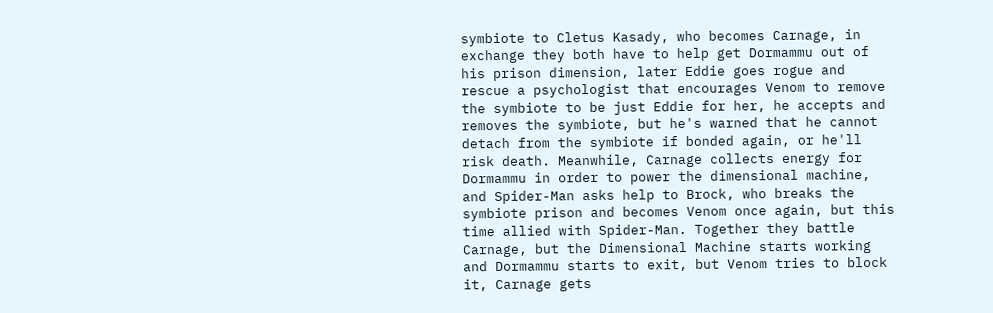symbiote to Cletus Kasady, who becomes Carnage, in exchange they both have to help get Dormammu out of his prison dimension, later Eddie goes rogue and rescue a psychologist that encourages Venom to remove the symbiote to be just Eddie for her, he accepts and removes the symbiote, but he's warned that he cannot detach from the symbiote if bonded again, or he'll risk death. Meanwhile, Carnage collects energy for Dormammu in order to power the dimensional machine, and Spider-Man asks help to Brock, who breaks the symbiote prison and becomes Venom once again, but this time allied with Spider-Man. Together they battle Carnage, but the Dimensional Machine starts working and Dormammu starts to exit, but Venom tries to block it, Carnage gets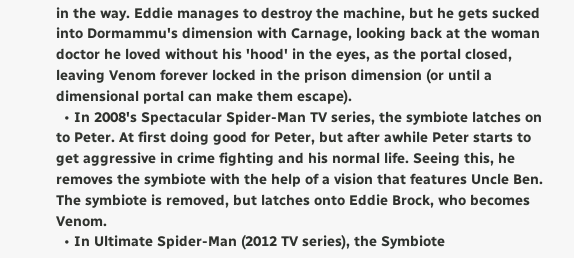in the way. Eddie manages to destroy the machine, but he gets sucked into Dormammu's dimension with Carnage, looking back at the woman doctor he loved without his 'hood' in the eyes, as the portal closed, leaving Venom forever locked in the prison dimension (or until a dimensional portal can make them escape).
  • In 2008's Spectacular Spider-Man TV series, the symbiote latches on to Peter. At first doing good for Peter, but after awhile Peter starts to get aggressive in crime fighting and his normal life. Seeing this, he removes the symbiote with the help of a vision that features Uncle Ben. The symbiote is removed, but latches onto Eddie Brock, who becomes Venom.
  • In Ultimate Spider-Man (2012 TV series), the Symbiote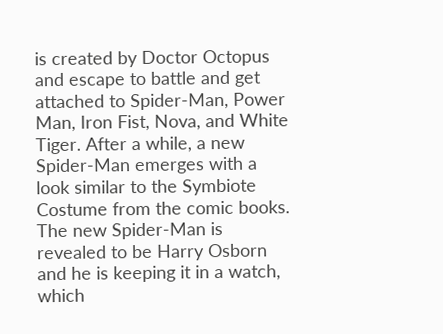is created by Doctor Octopus and escape to battle and get attached to Spider-Man, Power Man, Iron Fist, Nova, and White Tiger. After a while, a new Spider-Man emerges with a look similar to the Symbiote Costume from the comic books. The new Spider-Man is revealed to be Harry Osborn and he is keeping it in a watch, which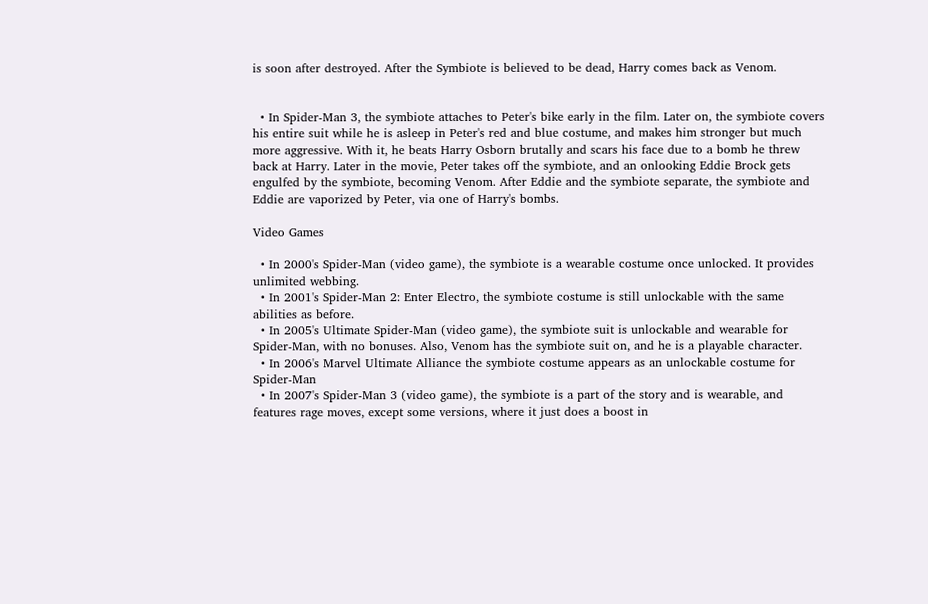is soon after destroyed. After the Symbiote is believed to be dead, Harry comes back as Venom.


  • In Spider-Man 3, the symbiote attaches to Peter's bike early in the film. Later on, the symbiote covers his entire suit while he is asleep in Peter's red and blue costume, and makes him stronger but much more aggressive. With it, he beats Harry Osborn brutally and scars his face due to a bomb he threw back at Harry. Later in the movie, Peter takes off the symbiote, and an onlooking Eddie Brock gets engulfed by the symbiote, becoming Venom. After Eddie and the symbiote separate, the symbiote and Eddie are vaporized by Peter, via one of Harry's bombs.

Video Games

  • In 2000's Spider-Man (video game), the symbiote is a wearable costume once unlocked. It provides unlimited webbing.
  • In 2001's Spider-Man 2: Enter Electro, the symbiote costume is still unlockable with the same abilities as before.
  • In 2005's Ultimate Spider-Man (video game), the symbiote suit is unlockable and wearable for Spider-Man, with no bonuses. Also, Venom has the symbiote suit on, and he is a playable character.
  • In 2006's Marvel Ultimate Alliance the symbiote costume appears as an unlockable costume for Spider-Man
  • In 2007's Spider-Man 3 (video game), the symbiote is a part of the story and is wearable, and features rage moves, except some versions, where it just does a boost in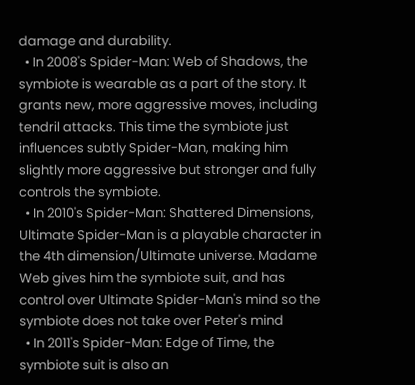damage and durability.
  • In 2008's Spider-Man: Web of Shadows, the symbiote is wearable as a part of the story. It grants new, more aggressive moves, including tendril attacks. This time the symbiote just influences subtly Spider-Man, making him slightly more aggressive but stronger and fully controls the symbiote.
  • In 2010's Spider-Man: Shattered Dimensions, Ultimate Spider-Man is a playable character in the 4th dimension/Ultimate universe. Madame Web gives him the symbiote suit, and has control over Ultimate Spider-Man's mind so the symbiote does not take over Peter's mind
  • In 2011's Spider-Man: Edge of Time, the symbiote suit is also an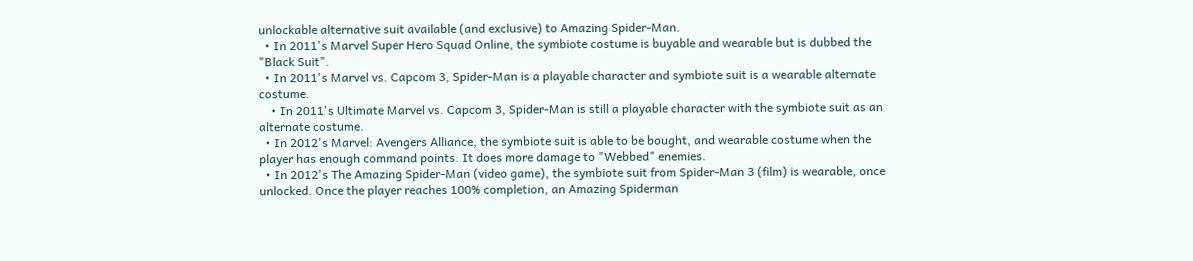unlockable alternative suit available (and exclusive) to Amazing Spider-Man.
  • In 2011's Marvel Super Hero Squad Online, the symbiote costume is buyable and wearable but is dubbed the "Black Suit".
  • In 2011's Marvel vs. Capcom 3, Spider-Man is a playable character and symbiote suit is a wearable alternate costume.
    • In 2011's Ultimate Marvel vs. Capcom 3, Spider-Man is still a playable character with the symbiote suit as an alternate costume.
  • In 2012's Marvel: Avengers Alliance, the symbiote suit is able to be bought, and wearable costume when the player has enough command points. It does more damage to "Webbed" enemies.
  • In 2012's The Amazing Spider-Man (video game), the symbiote suit from Spider-Man 3 (film) is wearable, once unlocked. Once the player reaches 100% completion, an Amazing Spiderman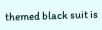themed black suit is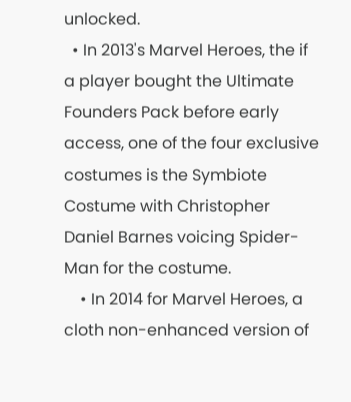unlocked.
  • In 2013's Marvel Heroes, the if a player bought the Ultimate Founders Pack before early access, one of the four exclusive costumes is the Symbiote Costume with Christopher Daniel Barnes voicing Spider-Man for the costume.
    • In 2014 for Marvel Heroes, a cloth non-enhanced version of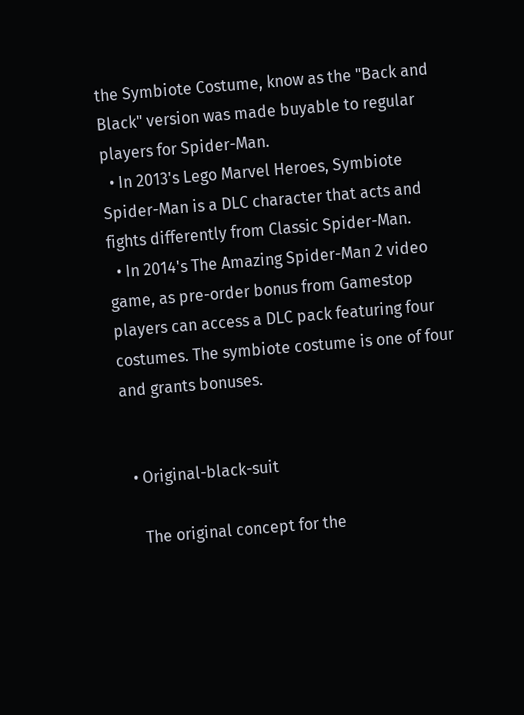the Symbiote Costume, know as the "Back and Black" version was made buyable to regular players for Spider-Man.
  • In 2013's Lego Marvel Heroes, Symbiote Spider-Man is a DLC character that acts and fights differently from Classic Spider-Man.
  • In 2014's The Amazing Spider-Man 2 video game, as pre-order bonus from Gamestop players can access a DLC pack featuring four costumes. The symbiote costume is one of four and grants bonuses.


  • Original-black-suit

    The original concept for the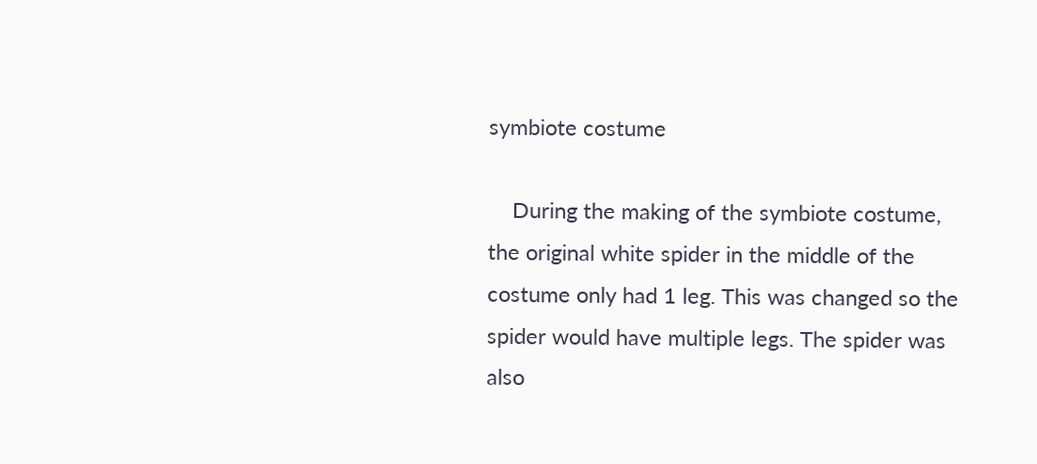symbiote costume

    During the making of the symbiote costume, the original white spider in the middle of the costume only had 1 leg. This was changed so the spider would have multiple legs. The spider was also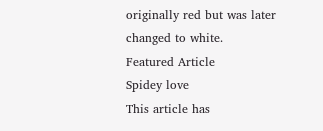originally red but was later changed to white.
Featured Article
Spidey love
This article has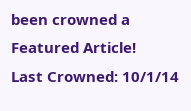been crowned a Featured Article!
Last Crowned: 10/1/14